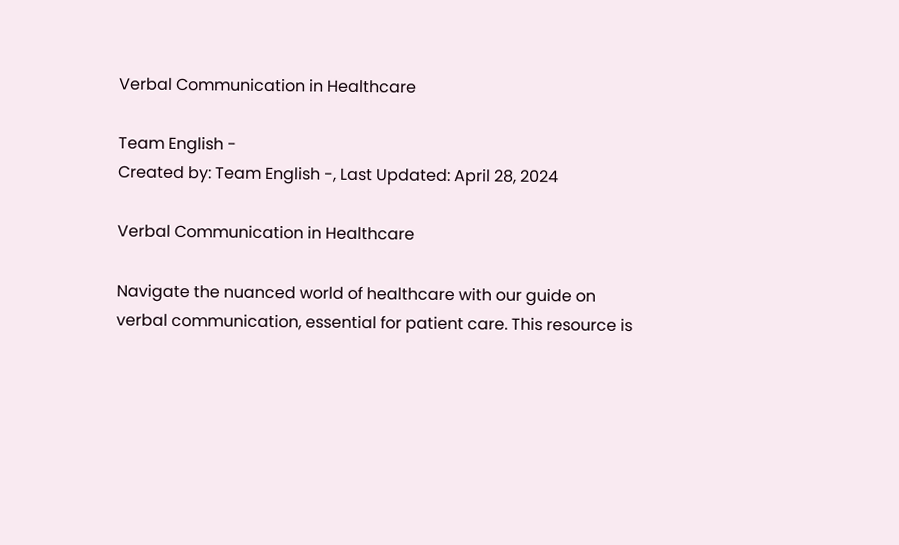Verbal Communication in Healthcare

Team English -
Created by: Team English -, Last Updated: April 28, 2024

Verbal Communication in Healthcare

Navigate the nuanced world of healthcare with our guide on verbal communication, essential for patient care. This resource is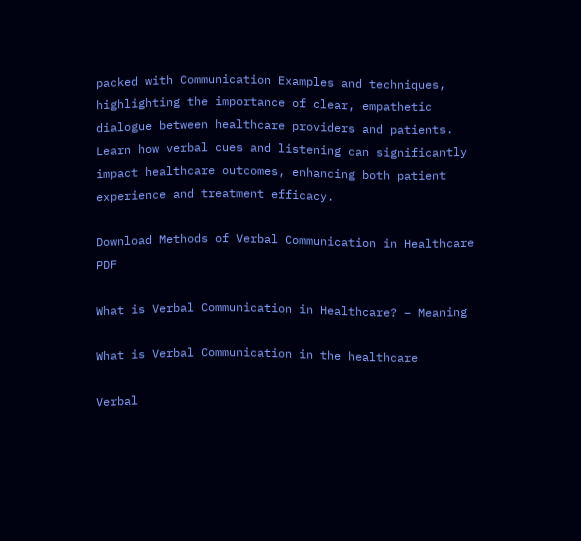packed with Communication Examples and techniques, highlighting the importance of clear, empathetic dialogue between healthcare providers and patients. Learn how verbal cues and listening can significantly impact healthcare outcomes, enhancing both patient experience and treatment efficacy.

Download Methods of Verbal Communication in Healthcare PDF

What is Verbal Communication in Healthcare? – Meaning

What is Verbal Communication in the healthcare

Verbal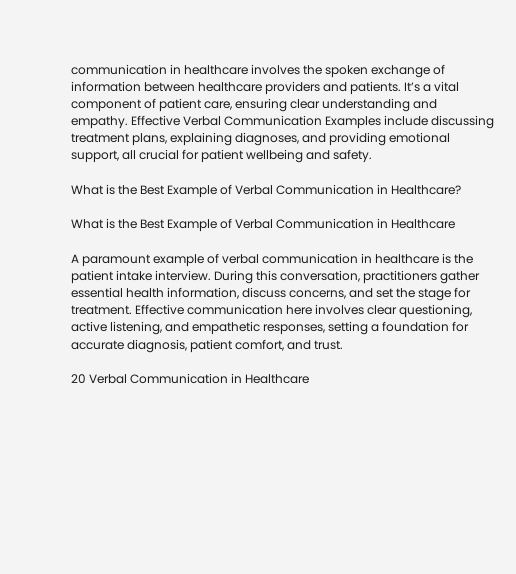communication in healthcare involves the spoken exchange of information between healthcare providers and patients. It’s a vital component of patient care, ensuring clear understanding and empathy. Effective Verbal Communication Examples include discussing treatment plans, explaining diagnoses, and providing emotional support, all crucial for patient wellbeing and safety.

What is the Best Example of Verbal Communication in Healthcare?

What is the Best Example of Verbal Communication in Healthcare

A paramount example of verbal communication in healthcare is the patient intake interview. During this conversation, practitioners gather essential health information, discuss concerns, and set the stage for treatment. Effective communication here involves clear questioning, active listening, and empathetic responses, setting a foundation for accurate diagnosis, patient comfort, and trust.

20 Verbal Communication in Healthcare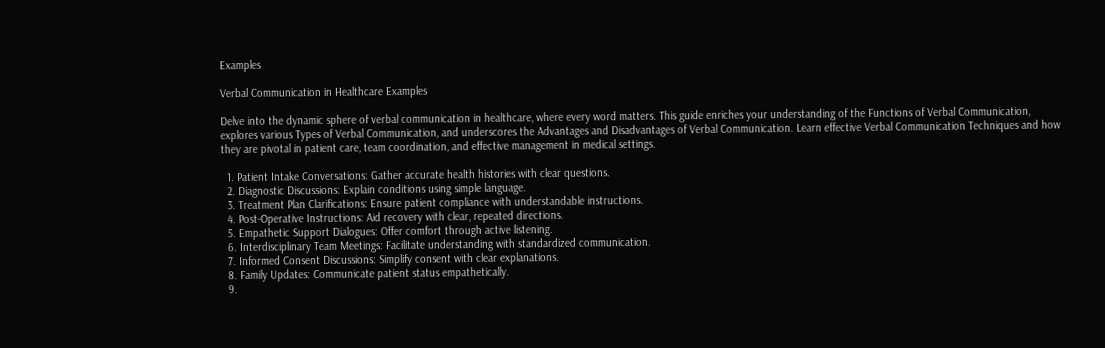Examples

Verbal Communication in Healthcare Examples

Delve into the dynamic sphere of verbal communication in healthcare, where every word matters. This guide enriches your understanding of the Functions of Verbal Communication, explores various Types of Verbal Communication, and underscores the Advantages and Disadvantages of Verbal Communication. Learn effective Verbal Communication Techniques and how they are pivotal in patient care, team coordination, and effective management in medical settings.

  1. Patient Intake Conversations: Gather accurate health histories with clear questions.
  2. Diagnostic Discussions: Explain conditions using simple language.
  3. Treatment Plan Clarifications: Ensure patient compliance with understandable instructions.
  4. Post-Operative Instructions: Aid recovery with clear, repeated directions.
  5. Empathetic Support Dialogues: Offer comfort through active listening.
  6. Interdisciplinary Team Meetings: Facilitate understanding with standardized communication.
  7. Informed Consent Discussions: Simplify consent with clear explanations.
  8. Family Updates: Communicate patient status empathetically.
  9.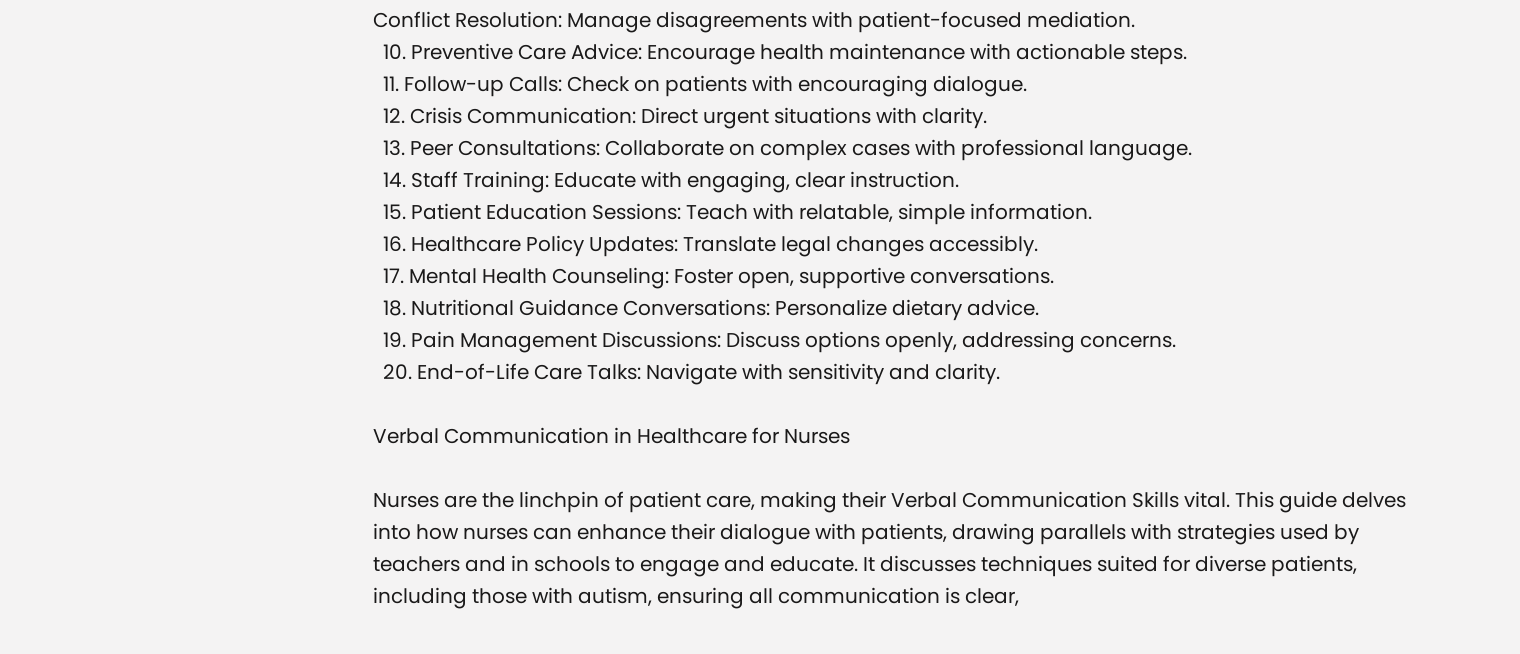Conflict Resolution: Manage disagreements with patient-focused mediation.
  10. Preventive Care Advice: Encourage health maintenance with actionable steps.
  11. Follow-up Calls: Check on patients with encouraging dialogue.
  12. Crisis Communication: Direct urgent situations with clarity.
  13. Peer Consultations: Collaborate on complex cases with professional language.
  14. Staff Training: Educate with engaging, clear instruction.
  15. Patient Education Sessions: Teach with relatable, simple information.
  16. Healthcare Policy Updates: Translate legal changes accessibly.
  17. Mental Health Counseling: Foster open, supportive conversations.
  18. Nutritional Guidance Conversations: Personalize dietary advice.
  19. Pain Management Discussions: Discuss options openly, addressing concerns.
  20. End-of-Life Care Talks: Navigate with sensitivity and clarity.

Verbal Communication in Healthcare for Nurses

Nurses are the linchpin of patient care, making their Verbal Communication Skills vital. This guide delves into how nurses can enhance their dialogue with patients, drawing parallels with strategies used by teachers and in schools to engage and educate. It discusses techniques suited for diverse patients, including those with autism, ensuring all communication is clear,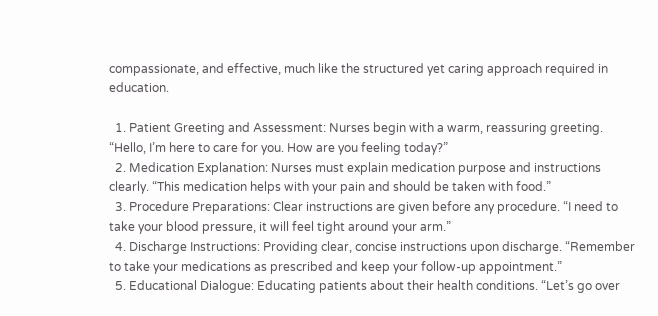compassionate, and effective, much like the structured yet caring approach required in education.

  1. Patient Greeting and Assessment: Nurses begin with a warm, reassuring greeting. “Hello, I’m here to care for you. How are you feeling today?”
  2. Medication Explanation: Nurses must explain medication purpose and instructions clearly. “This medication helps with your pain and should be taken with food.”
  3. Procedure Preparations: Clear instructions are given before any procedure. “I need to take your blood pressure, it will feel tight around your arm.”
  4. Discharge Instructions: Providing clear, concise instructions upon discharge. “Remember to take your medications as prescribed and keep your follow-up appointment.”
  5. Educational Dialogue: Educating patients about their health conditions. “Let’s go over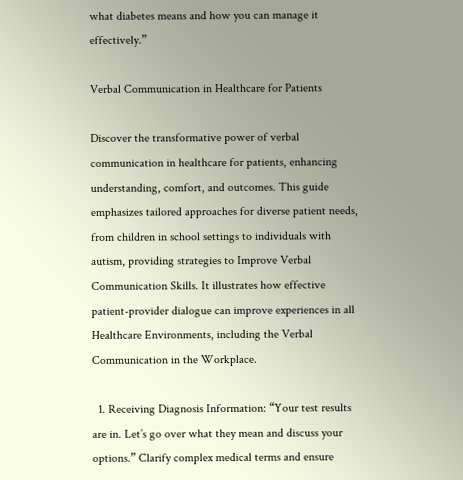what diabetes means and how you can manage it effectively.”

Verbal Communication in Healthcare for Patients

Discover the transformative power of verbal communication in healthcare for patients, enhancing understanding, comfort, and outcomes. This guide emphasizes tailored approaches for diverse patient needs, from children in school settings to individuals with autism, providing strategies to Improve Verbal Communication Skills. It illustrates how effective patient-provider dialogue can improve experiences in all Healthcare Environments, including the Verbal Communication in the Workplace.

  1. Receiving Diagnosis Information: “Your test results are in. Let’s go over what they mean and discuss your options.” Clarify complex medical terms and ensure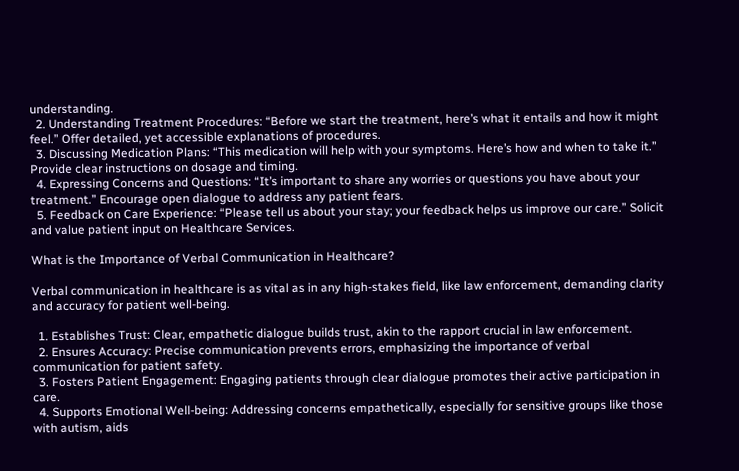understanding.
  2. Understanding Treatment Procedures: “Before we start the treatment, here’s what it entails and how it might feel.” Offer detailed, yet accessible explanations of procedures.
  3. Discussing Medication Plans: “This medication will help with your symptoms. Here’s how and when to take it.” Provide clear instructions on dosage and timing.
  4. Expressing Concerns and Questions: “It’s important to share any worries or questions you have about your treatment.” Encourage open dialogue to address any patient fears.
  5. Feedback on Care Experience: “Please tell us about your stay; your feedback helps us improve our care.” Solicit and value patient input on Healthcare Services.

What is the Importance of Verbal Communication in Healthcare?

Verbal communication in healthcare is as vital as in any high-stakes field, like law enforcement, demanding clarity and accuracy for patient well-being.

  1. Establishes Trust: Clear, empathetic dialogue builds trust, akin to the rapport crucial in law enforcement.
  2. Ensures Accuracy: Precise communication prevents errors, emphasizing the importance of verbal communication for patient safety.
  3. Fosters Patient Engagement: Engaging patients through clear dialogue promotes their active participation in care.
  4. Supports Emotional Well-being: Addressing concerns empathetically, especially for sensitive groups like those with autism, aids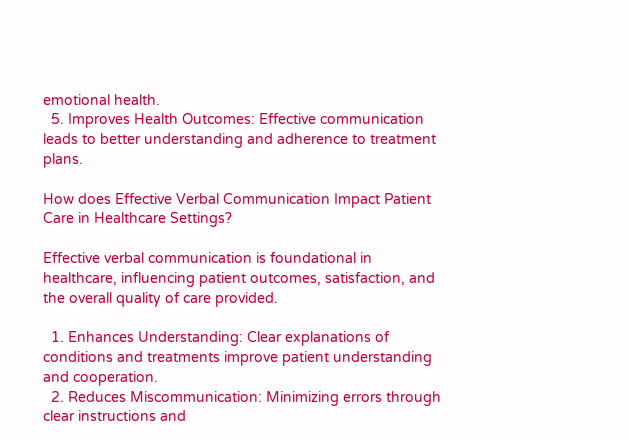emotional health.
  5. Improves Health Outcomes: Effective communication leads to better understanding and adherence to treatment plans.

How does Effective Verbal Communication Impact Patient Care in Healthcare Settings?

Effective verbal communication is foundational in healthcare, influencing patient outcomes, satisfaction, and the overall quality of care provided.

  1. Enhances Understanding: Clear explanations of conditions and treatments improve patient understanding and cooperation.
  2. Reduces Miscommunication: Minimizing errors through clear instructions and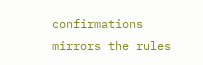confirmations mirrors the rules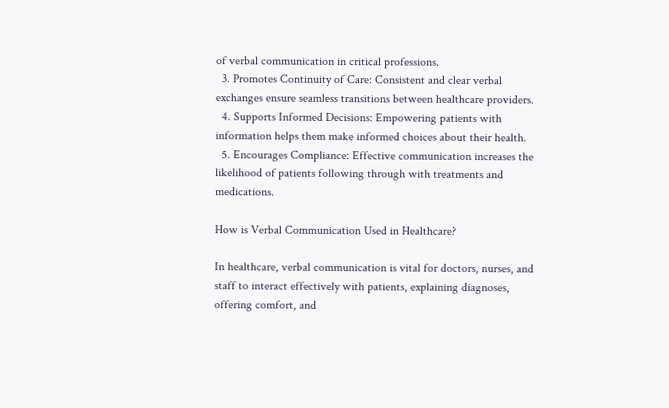of verbal communication in critical professions.
  3. Promotes Continuity of Care: Consistent and clear verbal exchanges ensure seamless transitions between healthcare providers.
  4. Supports Informed Decisions: Empowering patients with information helps them make informed choices about their health.
  5. Encourages Compliance: Effective communication increases the likelihood of patients following through with treatments and medications.

How is Verbal Communication Used in Healthcare?

In healthcare, verbal communication is vital for doctors, nurses, and staff to interact effectively with patients, explaining diagnoses, offering comfort, and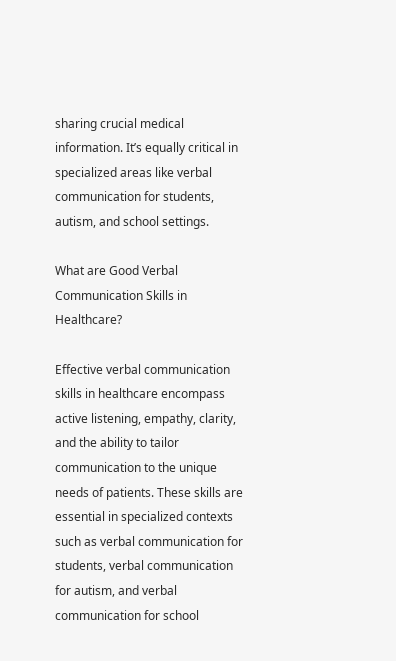sharing crucial medical information. It’s equally critical in specialized areas like verbal communication for students, autism, and school settings.

What are Good Verbal Communication Skills in Healthcare?

Effective verbal communication skills in healthcare encompass active listening, empathy, clarity, and the ability to tailor communication to the unique needs of patients. These skills are essential in specialized contexts such as verbal communication for students, verbal communication for autism, and verbal communication for school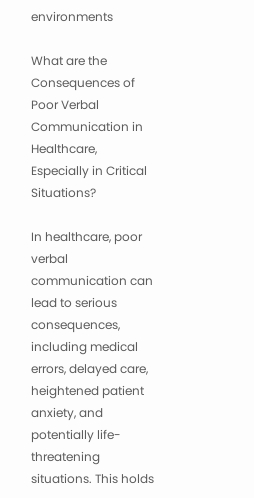environments

What are the Consequences of Poor Verbal Communication in Healthcare, Especially in Critical Situations?

In healthcare, poor verbal communication can lead to serious consequences, including medical errors, delayed care, heightened patient anxiety, and potentially life-threatening situations. This holds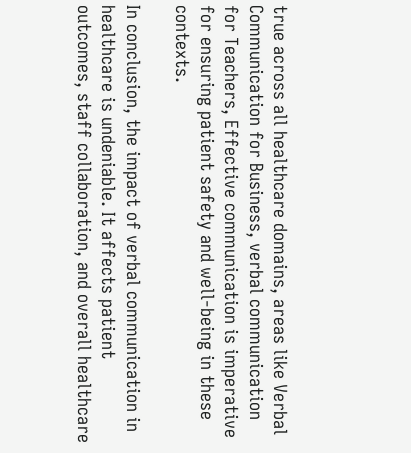true across all healthcare domains, areas like Verbal Communication for Business, verbal communication for Teachers, Effective communication is imperative for ensuring patient safety and well-being in these contexts.

In conclusion, the impact of verbal communication in healthcare is undeniable. It affects patient outcomes, staff collaboration, and overall healthcare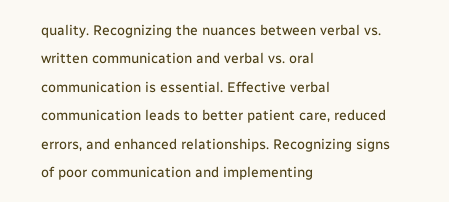quality. Recognizing the nuances between verbal vs. written communication and verbal vs. oral communication is essential. Effective verbal communication leads to better patient care, reduced errors, and enhanced relationships. Recognizing signs of poor communication and implementing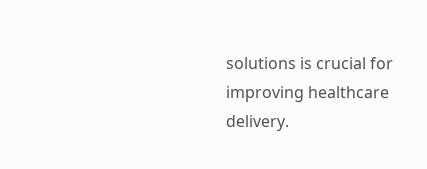solutions is crucial for improving healthcare delivery.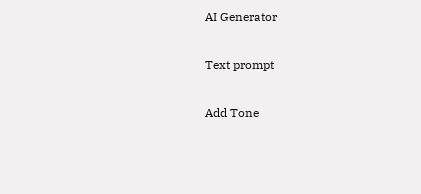AI Generator

Text prompt

Add Tone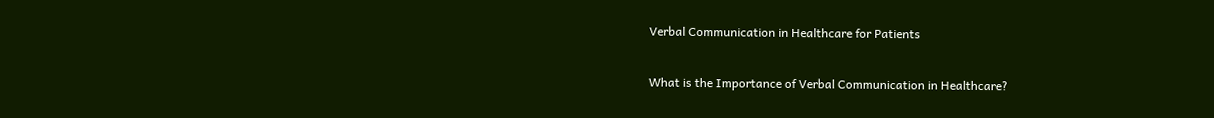Verbal Communication in Healthcare for Patients

What is the Importance of Verbal Communication in Healthcare?